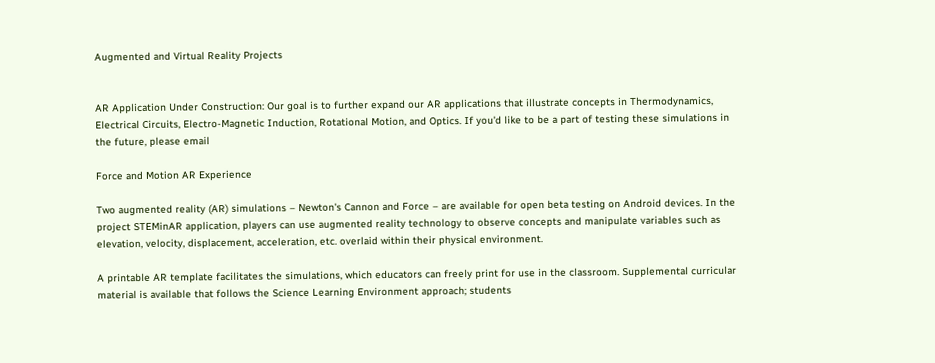Augmented and Virtual Reality Projects


AR Application Under Construction: Our goal is to further expand our AR applications that illustrate concepts in Thermodynamics, Electrical Circuits, Electro-Magnetic Induction, Rotational Motion, and Optics. If you'd like to be a part of testing these simulations in the future, please email

Force and Motion AR Experience

Two augmented reality (AR) simulations – Newton's Cannon and Force – are available for open beta testing on Android devices. In the project STEMinAR application, players can use augmented reality technology to observe concepts and manipulate variables such as elevation, velocity, displacement, acceleration, etc. overlaid within their physical environment.

A printable AR template facilitates the simulations, which educators can freely print for use in the classroom. Supplemental curricular material is available that follows the Science Learning Environment approach; students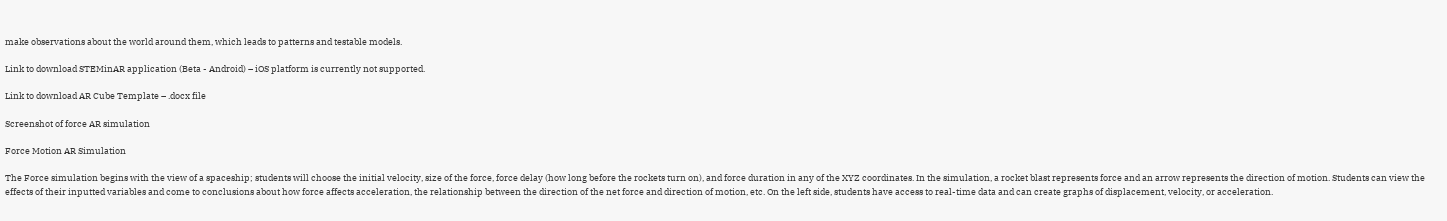make observations about the world around them, which leads to patterns and testable models.

Link to download STEMinAR application (Beta - Android) – iOS platform is currently not supported.

Link to download AR Cube Template – .docx file

Screenshot of force AR simulation

Force Motion AR Simulation

The Force simulation begins with the view of a spaceship; students will choose the initial velocity, size of the force, force delay (how long before the rockets turn on), and force duration in any of the XYZ coordinates. In the simulation, a rocket blast represents force and an arrow represents the direction of motion. Students can view the effects of their inputted variables and come to conclusions about how force affects acceleration, the relationship between the direction of the net force and direction of motion, etc. On the left side, students have access to real-time data and can create graphs of displacement, velocity, or acceleration.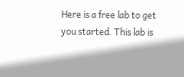Here is a free lab to get you started. This lab is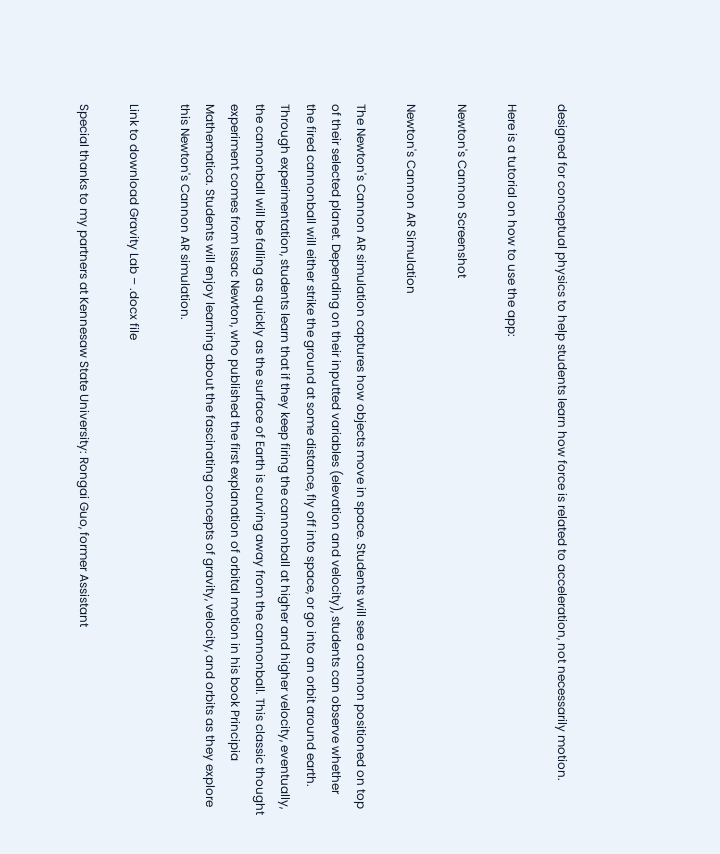designed for conceptual physics to help students learn how force is related to acceleration, not necessarily motion.

Here is a tutorial on how to use the app:

Newton's Cannon Screenshot

Newton's Cannon AR Simulation

The Newton's Cannon AR simulation captures how objects move in space. Students will see a cannon positioned on top of their selected planet. Depending on their inputted variables (elevation and velocity), students can observe whether the fired cannonball will either strike the ground at some distance, fly off into space, or go into an orbit around earth. Through experimentation, students learn that if they keep firing the cannonball at higher and higher velocity, eventually, the cannonball will be falling as quickly as the surface of Earth is curving away from the cannonball. This classic thought experiment comes from Issac Newton, who published the first explanation of orbital motion in his book Principia Mathematica. Students will enjoy learning about the fascinating concepts of gravity, velocity, and orbits as they explore this Newton's Cannon AR simulation.

Link to download Gravity Lab – .docx file

Special thanks to my partners at Kennesaw State University: Rongai Guo, former Assistant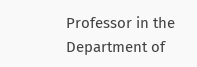Professor in the Department of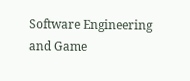Software Engineering and Game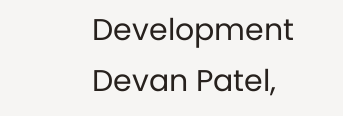Development Devan Patel,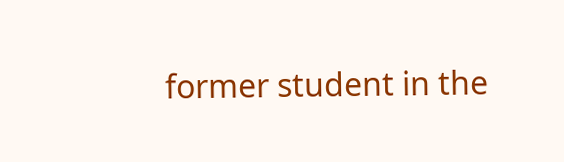former student in the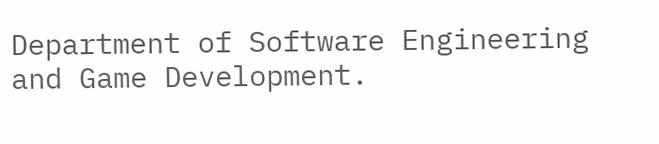Department of Software Engineering and Game Development.